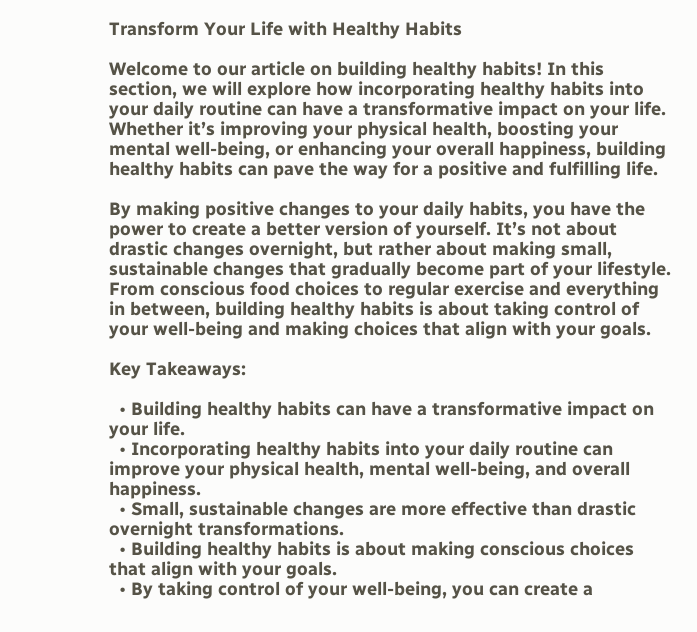Transform Your Life with Healthy Habits

Welcome to our article on building healthy habits! In this section, we will explore how incorporating healthy habits into your daily routine can have a transformative impact on your life. Whether it’s improving your physical health, boosting your mental well-being, or enhancing your overall happiness, building healthy habits can pave the way for a positive and fulfilling life.

By making positive changes to your daily habits, you have the power to create a better version of yourself. It’s not about drastic changes overnight, but rather about making small, sustainable changes that gradually become part of your lifestyle. From conscious food choices to regular exercise and everything in between, building healthy habits is about taking control of your well-being and making choices that align with your goals.

Key Takeaways:

  • Building healthy habits can have a transformative impact on your life.
  • Incorporating healthy habits into your daily routine can improve your physical health, mental well-being, and overall happiness.
  • Small, sustainable changes are more effective than drastic overnight transformations.
  • Building healthy habits is about making conscious choices that align with your goals.
  • By taking control of your well-being, you can create a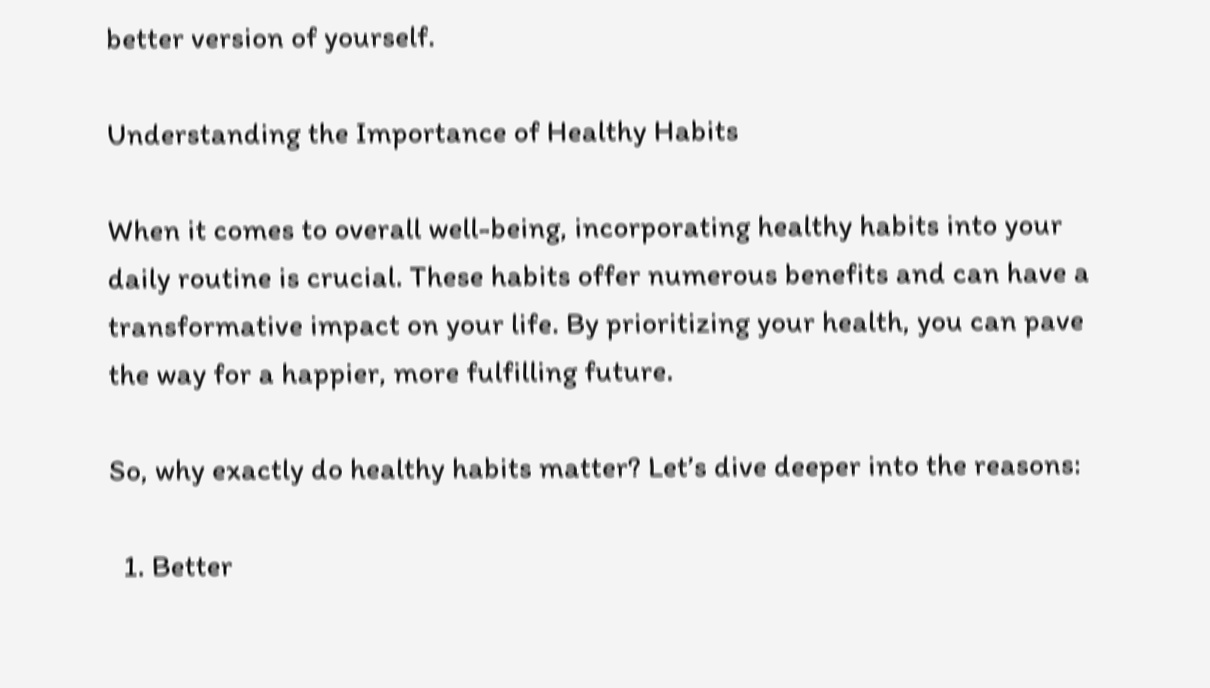better version of yourself.

Understanding the Importance of Healthy Habits

When it comes to overall well-being, incorporating healthy habits into your daily routine is crucial. These habits offer numerous benefits and can have a transformative impact on your life. By prioritizing your health, you can pave the way for a happier, more fulfilling future.

So, why exactly do healthy habits matter? Let’s dive deeper into the reasons:

  1. Better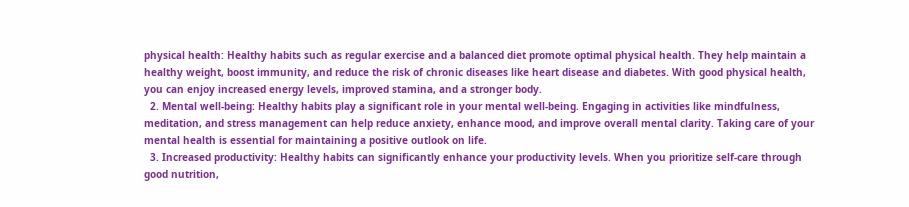physical health: Healthy habits such as regular exercise and a balanced diet promote optimal physical health. They help maintain a healthy weight, boost immunity, and reduce the risk of chronic diseases like heart disease and diabetes. With good physical health, you can enjoy increased energy levels, improved stamina, and a stronger body.
  2. Mental well-being: Healthy habits play a significant role in your mental well-being. Engaging in activities like mindfulness, meditation, and stress management can help reduce anxiety, enhance mood, and improve overall mental clarity. Taking care of your mental health is essential for maintaining a positive outlook on life.
  3. Increased productivity: Healthy habits can significantly enhance your productivity levels. When you prioritize self-care through good nutrition,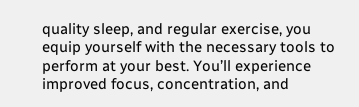quality sleep, and regular exercise, you equip yourself with the necessary tools to perform at your best. You’ll experience improved focus, concentration, and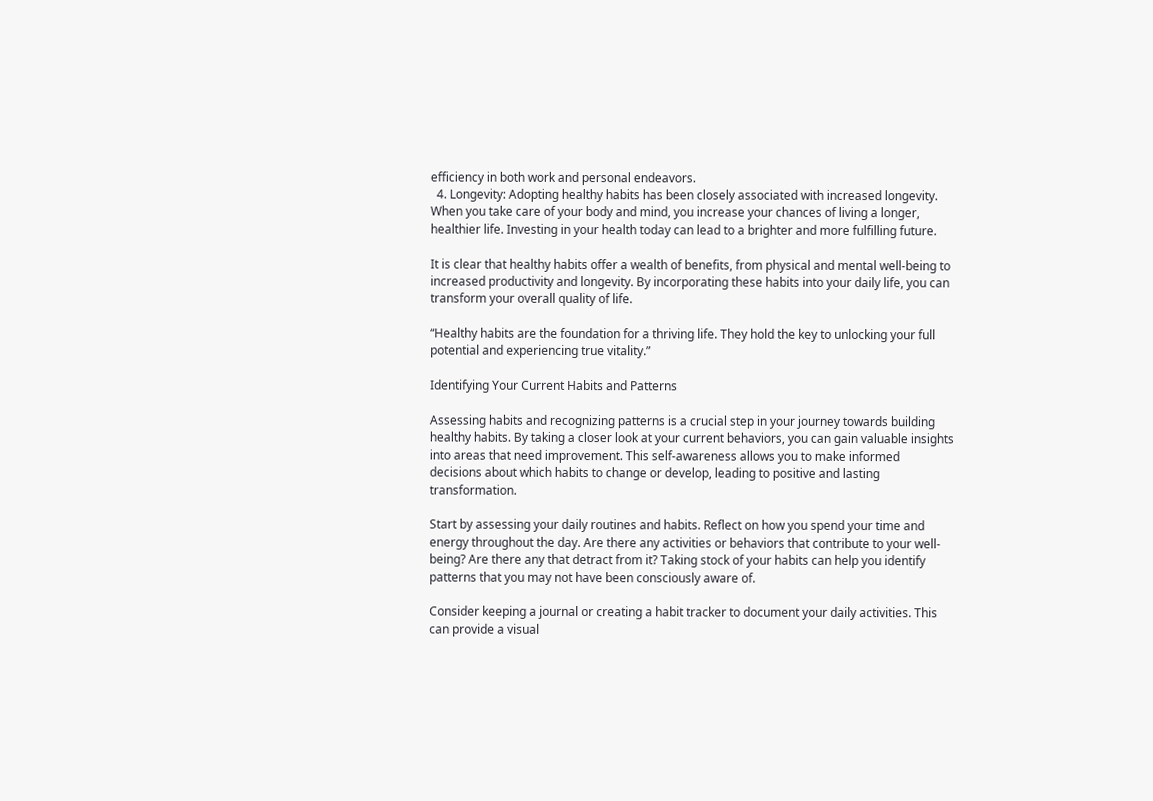efficiency in both work and personal endeavors.
  4. Longevity: Adopting healthy habits has been closely associated with increased longevity. When you take care of your body and mind, you increase your chances of living a longer, healthier life. Investing in your health today can lead to a brighter and more fulfilling future.

It is clear that healthy habits offer a wealth of benefits, from physical and mental well-being to increased productivity and longevity. By incorporating these habits into your daily life, you can transform your overall quality of life.

“Healthy habits are the foundation for a thriving life. They hold the key to unlocking your full potential and experiencing true vitality.”

Identifying Your Current Habits and Patterns

Assessing habits and recognizing patterns is a crucial step in your journey towards building healthy habits. By taking a closer look at your current behaviors, you can gain valuable insights into areas that need improvement. This self-awareness allows you to make informed decisions about which habits to change or develop, leading to positive and lasting transformation.

Start by assessing your daily routines and habits. Reflect on how you spend your time and energy throughout the day. Are there any activities or behaviors that contribute to your well-being? Are there any that detract from it? Taking stock of your habits can help you identify patterns that you may not have been consciously aware of.

Consider keeping a journal or creating a habit tracker to document your daily activities. This can provide a visual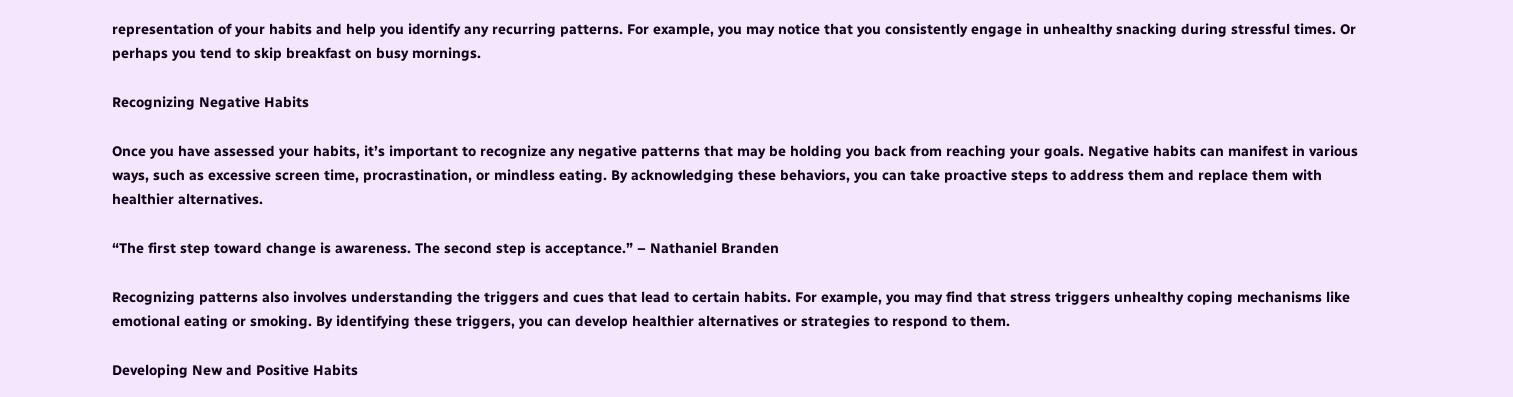representation of your habits and help you identify any recurring patterns. For example, you may notice that you consistently engage in unhealthy snacking during stressful times. Or perhaps you tend to skip breakfast on busy mornings.

Recognizing Negative Habits

Once you have assessed your habits, it’s important to recognize any negative patterns that may be holding you back from reaching your goals. Negative habits can manifest in various ways, such as excessive screen time, procrastination, or mindless eating. By acknowledging these behaviors, you can take proactive steps to address them and replace them with healthier alternatives.

“The first step toward change is awareness. The second step is acceptance.” – Nathaniel Branden

Recognizing patterns also involves understanding the triggers and cues that lead to certain habits. For example, you may find that stress triggers unhealthy coping mechanisms like emotional eating or smoking. By identifying these triggers, you can develop healthier alternatives or strategies to respond to them.

Developing New and Positive Habits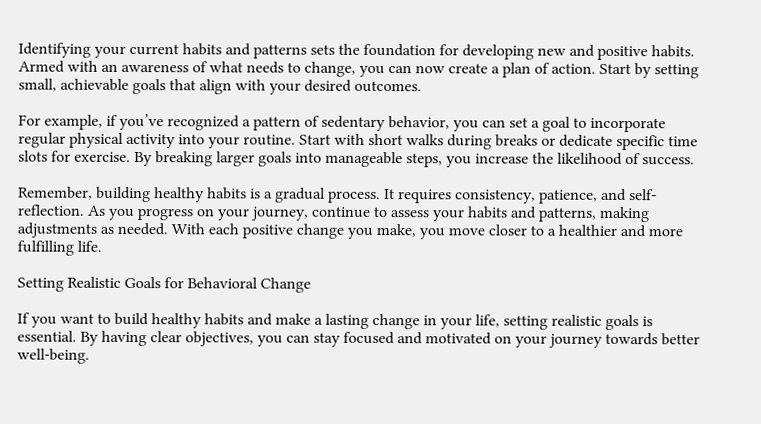Identifying your current habits and patterns sets the foundation for developing new and positive habits. Armed with an awareness of what needs to change, you can now create a plan of action. Start by setting small, achievable goals that align with your desired outcomes.

For example, if you’ve recognized a pattern of sedentary behavior, you can set a goal to incorporate regular physical activity into your routine. Start with short walks during breaks or dedicate specific time slots for exercise. By breaking larger goals into manageable steps, you increase the likelihood of success.

Remember, building healthy habits is a gradual process. It requires consistency, patience, and self-reflection. As you progress on your journey, continue to assess your habits and patterns, making adjustments as needed. With each positive change you make, you move closer to a healthier and more fulfilling life.

Setting Realistic Goals for Behavioral Change

If you want to build healthy habits and make a lasting change in your life, setting realistic goals is essential. By having clear objectives, you can stay focused and motivated on your journey towards better well-being.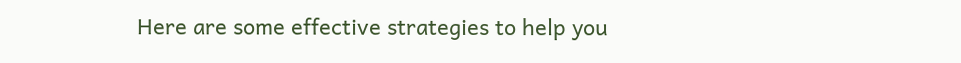Here are some effective strategies to help you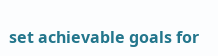set achievable goals for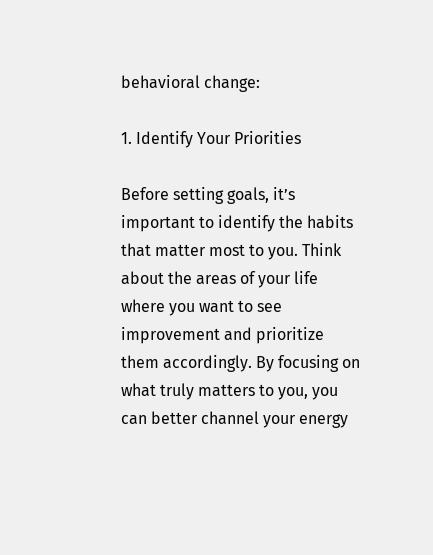behavioral change:

1. Identify Your Priorities

Before setting goals, it’s important to identify the habits that matter most to you. Think about the areas of your life where you want to see improvement and prioritize them accordingly. By focusing on what truly matters to you, you can better channel your energy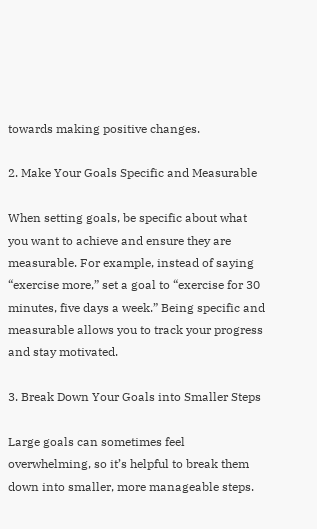towards making positive changes.

2. Make Your Goals Specific and Measurable

When setting goals, be specific about what you want to achieve and ensure they are measurable. For example, instead of saying “exercise more,” set a goal to “exercise for 30 minutes, five days a week.” Being specific and measurable allows you to track your progress and stay motivated.

3. Break Down Your Goals into Smaller Steps

Large goals can sometimes feel overwhelming, so it’s helpful to break them down into smaller, more manageable steps.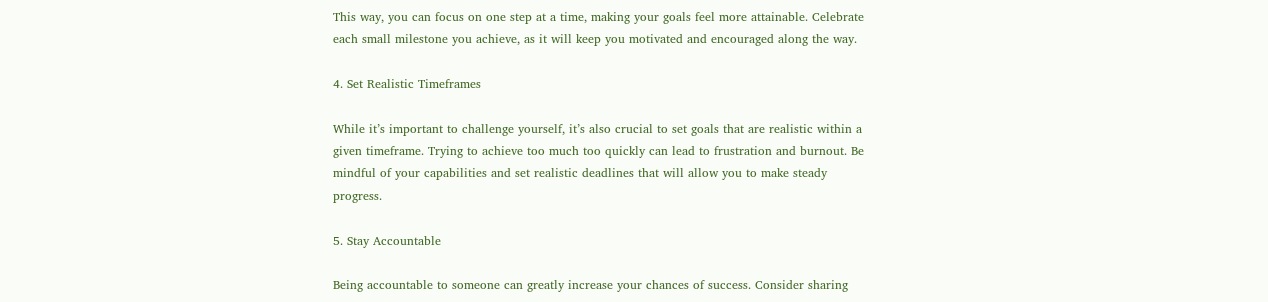This way, you can focus on one step at a time, making your goals feel more attainable. Celebrate each small milestone you achieve, as it will keep you motivated and encouraged along the way.

4. Set Realistic Timeframes

While it’s important to challenge yourself, it’s also crucial to set goals that are realistic within a given timeframe. Trying to achieve too much too quickly can lead to frustration and burnout. Be mindful of your capabilities and set realistic deadlines that will allow you to make steady progress.

5. Stay Accountable

Being accountable to someone can greatly increase your chances of success. Consider sharing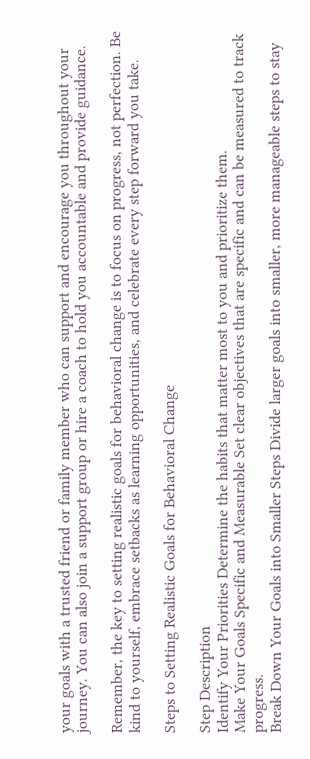your goals with a trusted friend or family member who can support and encourage you throughout your journey. You can also join a support group or hire a coach to hold you accountable and provide guidance.

Remember, the key to setting realistic goals for behavioral change is to focus on progress, not perfection. Be kind to yourself, embrace setbacks as learning opportunities, and celebrate every step forward you take.

Steps to Setting Realistic Goals for Behavioral Change

Step Description
Identify Your Priorities Determine the habits that matter most to you and prioritize them.
Make Your Goals Specific and Measurable Set clear objectives that are specific and can be measured to track progress.
Break Down Your Goals into Smaller Steps Divide larger goals into smaller, more manageable steps to stay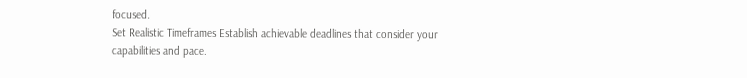focused.
Set Realistic Timeframes Establish achievable deadlines that consider your capabilities and pace.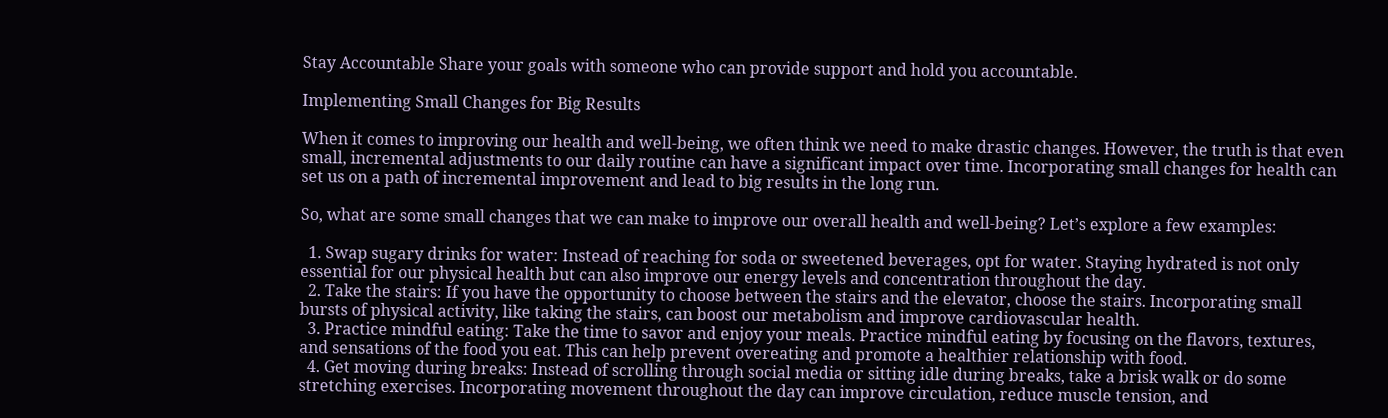Stay Accountable Share your goals with someone who can provide support and hold you accountable.

Implementing Small Changes for Big Results

When it comes to improving our health and well-being, we often think we need to make drastic changes. However, the truth is that even small, incremental adjustments to our daily routine can have a significant impact over time. Incorporating small changes for health can set us on a path of incremental improvement and lead to big results in the long run.

So, what are some small changes that we can make to improve our overall health and well-being? Let’s explore a few examples:

  1. Swap sugary drinks for water: Instead of reaching for soda or sweetened beverages, opt for water. Staying hydrated is not only essential for our physical health but can also improve our energy levels and concentration throughout the day.
  2. Take the stairs: If you have the opportunity to choose between the stairs and the elevator, choose the stairs. Incorporating small bursts of physical activity, like taking the stairs, can boost our metabolism and improve cardiovascular health.
  3. Practice mindful eating: Take the time to savor and enjoy your meals. Practice mindful eating by focusing on the flavors, textures, and sensations of the food you eat. This can help prevent overeating and promote a healthier relationship with food.
  4. Get moving during breaks: Instead of scrolling through social media or sitting idle during breaks, take a brisk walk or do some stretching exercises. Incorporating movement throughout the day can improve circulation, reduce muscle tension, and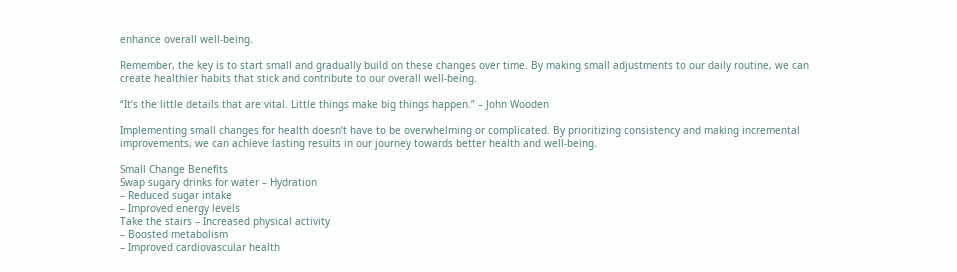enhance overall well-being.

Remember, the key is to start small and gradually build on these changes over time. By making small adjustments to our daily routine, we can create healthier habits that stick and contribute to our overall well-being.

“It’s the little details that are vital. Little things make big things happen.” – John Wooden

Implementing small changes for health doesn’t have to be overwhelming or complicated. By prioritizing consistency and making incremental improvements, we can achieve lasting results in our journey towards better health and well-being.

Small Change Benefits
Swap sugary drinks for water – Hydration
– Reduced sugar intake
– Improved energy levels
Take the stairs – Increased physical activity
– Boosted metabolism
– Improved cardiovascular health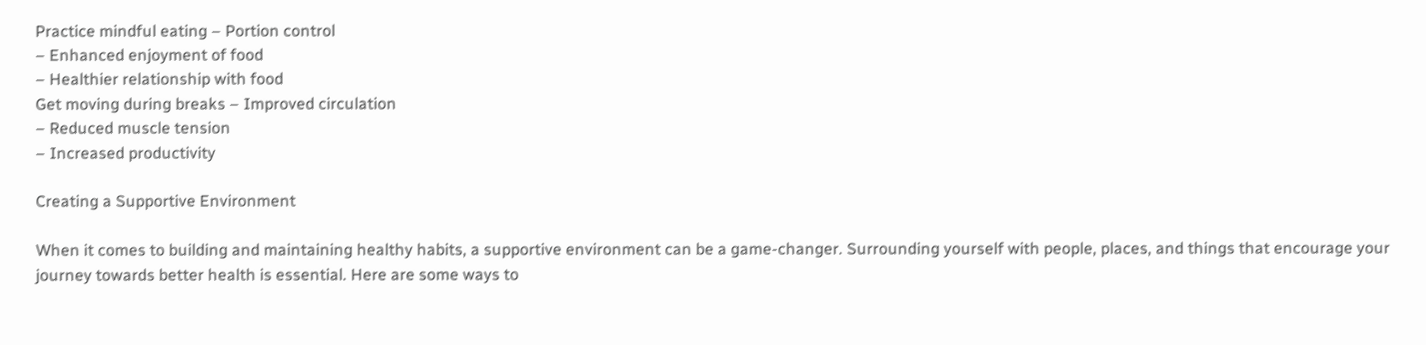Practice mindful eating – Portion control
– Enhanced enjoyment of food
– Healthier relationship with food
Get moving during breaks – Improved circulation
– Reduced muscle tension
– Increased productivity

Creating a Supportive Environment

When it comes to building and maintaining healthy habits, a supportive environment can be a game-changer. Surrounding yourself with people, places, and things that encourage your journey towards better health is essential. Here are some ways to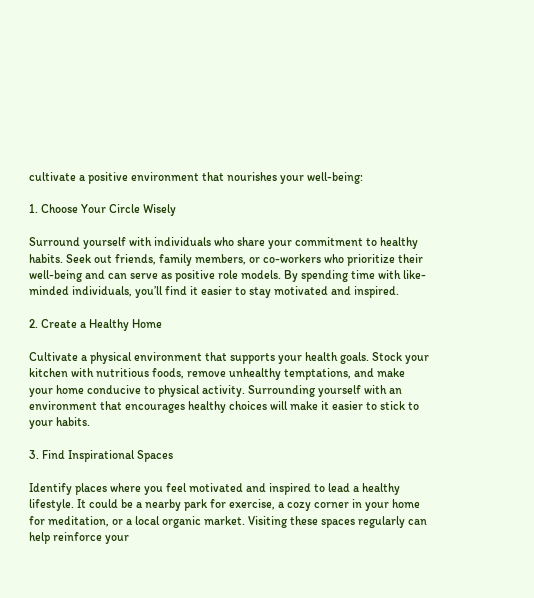cultivate a positive environment that nourishes your well-being:

1. Choose Your Circle Wisely

Surround yourself with individuals who share your commitment to healthy habits. Seek out friends, family members, or co-workers who prioritize their well-being and can serve as positive role models. By spending time with like-minded individuals, you’ll find it easier to stay motivated and inspired.

2. Create a Healthy Home

Cultivate a physical environment that supports your health goals. Stock your kitchen with nutritious foods, remove unhealthy temptations, and make your home conducive to physical activity. Surrounding yourself with an environment that encourages healthy choices will make it easier to stick to your habits.

3. Find Inspirational Spaces

Identify places where you feel motivated and inspired to lead a healthy lifestyle. It could be a nearby park for exercise, a cozy corner in your home for meditation, or a local organic market. Visiting these spaces regularly can help reinforce your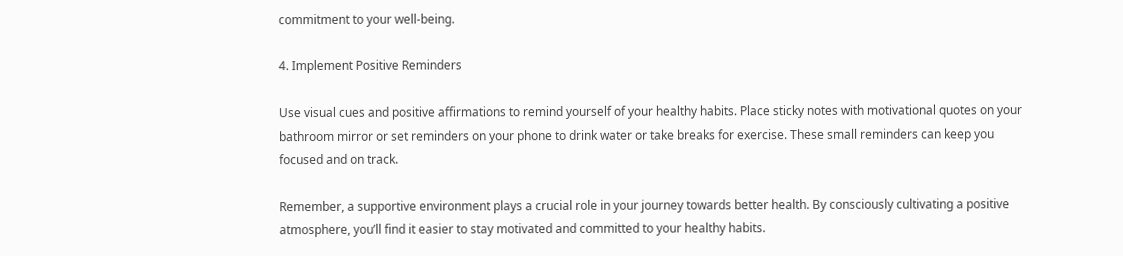commitment to your well-being.

4. Implement Positive Reminders

Use visual cues and positive affirmations to remind yourself of your healthy habits. Place sticky notes with motivational quotes on your bathroom mirror or set reminders on your phone to drink water or take breaks for exercise. These small reminders can keep you focused and on track.

Remember, a supportive environment plays a crucial role in your journey towards better health. By consciously cultivating a positive atmosphere, you’ll find it easier to stay motivated and committed to your healthy habits.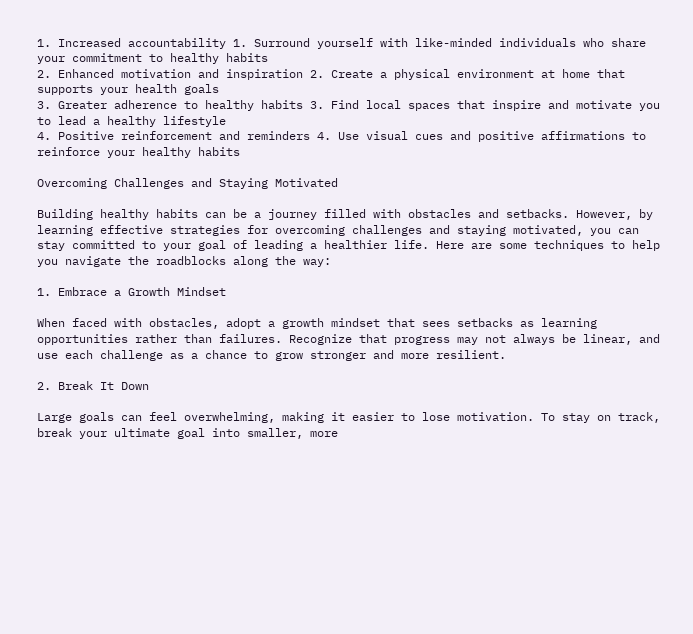1. Increased accountability 1. Surround yourself with like-minded individuals who share your commitment to healthy habits
2. Enhanced motivation and inspiration 2. Create a physical environment at home that supports your health goals
3. Greater adherence to healthy habits 3. Find local spaces that inspire and motivate you to lead a healthy lifestyle
4. Positive reinforcement and reminders 4. Use visual cues and positive affirmations to reinforce your healthy habits

Overcoming Challenges and Staying Motivated

Building healthy habits can be a journey filled with obstacles and setbacks. However, by learning effective strategies for overcoming challenges and staying motivated, you can stay committed to your goal of leading a healthier life. Here are some techniques to help you navigate the roadblocks along the way:

1. Embrace a Growth Mindset

When faced with obstacles, adopt a growth mindset that sees setbacks as learning opportunities rather than failures. Recognize that progress may not always be linear, and use each challenge as a chance to grow stronger and more resilient.

2. Break It Down

Large goals can feel overwhelming, making it easier to lose motivation. To stay on track, break your ultimate goal into smaller, more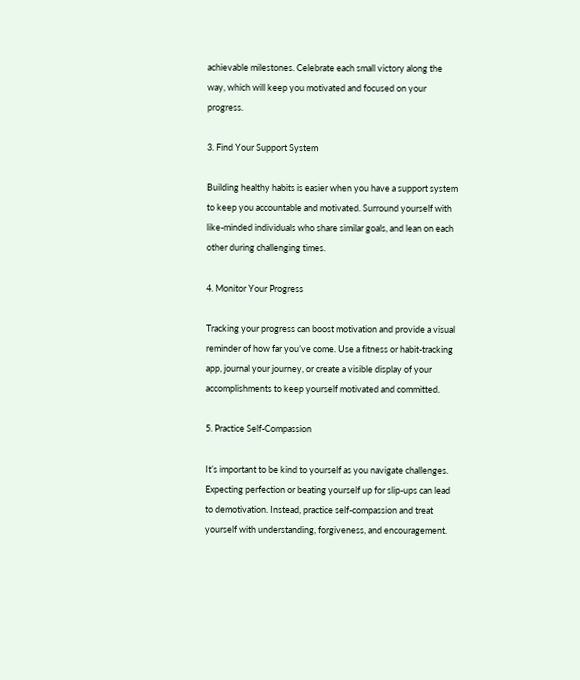achievable milestones. Celebrate each small victory along the way, which will keep you motivated and focused on your progress.

3. Find Your Support System

Building healthy habits is easier when you have a support system to keep you accountable and motivated. Surround yourself with like-minded individuals who share similar goals, and lean on each other during challenging times.

4. Monitor Your Progress

Tracking your progress can boost motivation and provide a visual reminder of how far you’ve come. Use a fitness or habit-tracking app, journal your journey, or create a visible display of your accomplishments to keep yourself motivated and committed.

5. Practice Self-Compassion

It’s important to be kind to yourself as you navigate challenges. Expecting perfection or beating yourself up for slip-ups can lead to demotivation. Instead, practice self-compassion and treat yourself with understanding, forgiveness, and encouragement.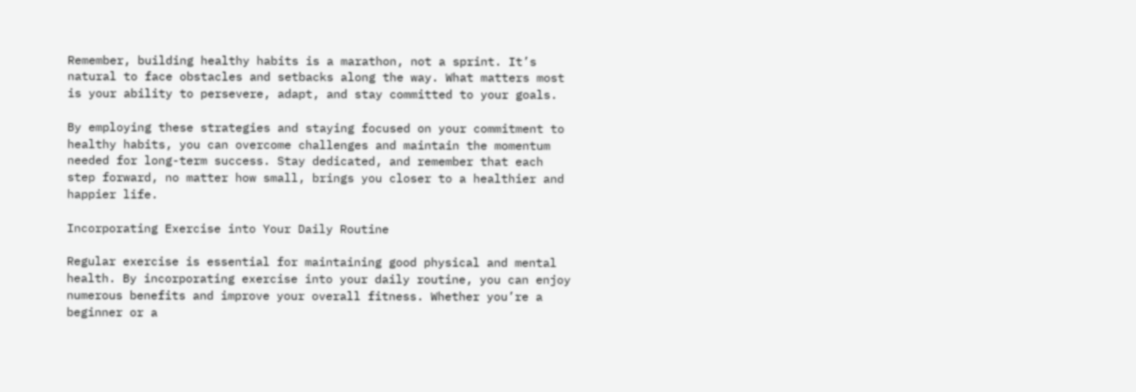Remember, building healthy habits is a marathon, not a sprint. It’s natural to face obstacles and setbacks along the way. What matters most is your ability to persevere, adapt, and stay committed to your goals.

By employing these strategies and staying focused on your commitment to healthy habits, you can overcome challenges and maintain the momentum needed for long-term success. Stay dedicated, and remember that each step forward, no matter how small, brings you closer to a healthier and happier life.

Incorporating Exercise into Your Daily Routine

Regular exercise is essential for maintaining good physical and mental health. By incorporating exercise into your daily routine, you can enjoy numerous benefits and improve your overall fitness. Whether you’re a beginner or a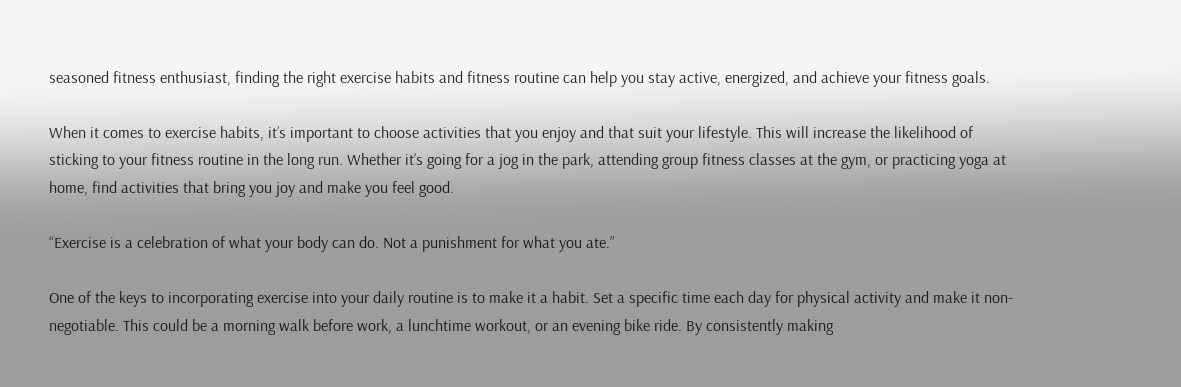seasoned fitness enthusiast, finding the right exercise habits and fitness routine can help you stay active, energized, and achieve your fitness goals.

When it comes to exercise habits, it’s important to choose activities that you enjoy and that suit your lifestyle. This will increase the likelihood of sticking to your fitness routine in the long run. Whether it’s going for a jog in the park, attending group fitness classes at the gym, or practicing yoga at home, find activities that bring you joy and make you feel good.

“Exercise is a celebration of what your body can do. Not a punishment for what you ate.”

One of the keys to incorporating exercise into your daily routine is to make it a habit. Set a specific time each day for physical activity and make it non-negotiable. This could be a morning walk before work, a lunchtime workout, or an evening bike ride. By consistently making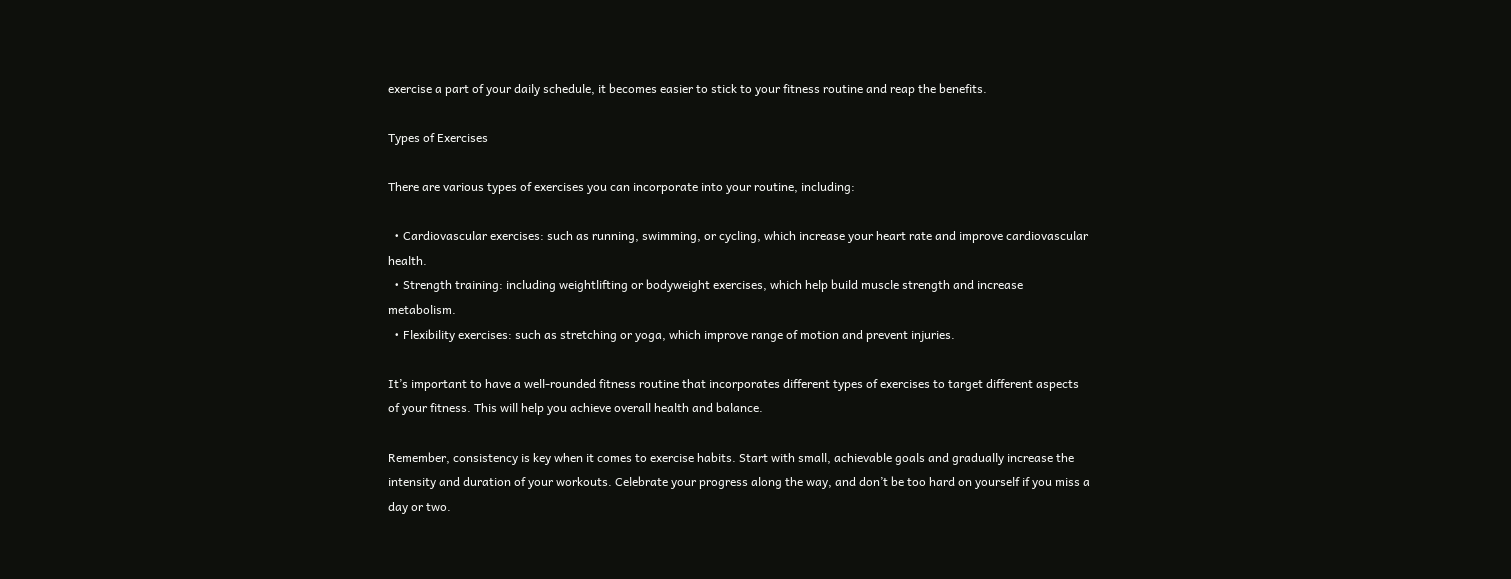exercise a part of your daily schedule, it becomes easier to stick to your fitness routine and reap the benefits.

Types of Exercises

There are various types of exercises you can incorporate into your routine, including:

  • Cardiovascular exercises: such as running, swimming, or cycling, which increase your heart rate and improve cardiovascular health.
  • Strength training: including weightlifting or bodyweight exercises, which help build muscle strength and increase metabolism.
  • Flexibility exercises: such as stretching or yoga, which improve range of motion and prevent injuries.

It’s important to have a well-rounded fitness routine that incorporates different types of exercises to target different aspects of your fitness. This will help you achieve overall health and balance.

Remember, consistency is key when it comes to exercise habits. Start with small, achievable goals and gradually increase the intensity and duration of your workouts. Celebrate your progress along the way, and don’t be too hard on yourself if you miss a day or two.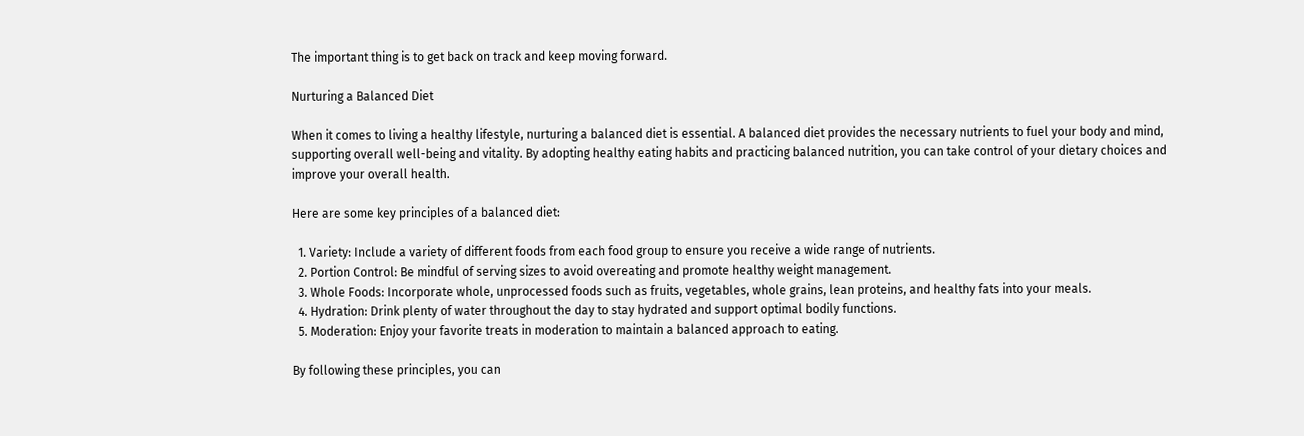The important thing is to get back on track and keep moving forward.

Nurturing a Balanced Diet

When it comes to living a healthy lifestyle, nurturing a balanced diet is essential. A balanced diet provides the necessary nutrients to fuel your body and mind, supporting overall well-being and vitality. By adopting healthy eating habits and practicing balanced nutrition, you can take control of your dietary choices and improve your overall health.

Here are some key principles of a balanced diet:

  1. Variety: Include a variety of different foods from each food group to ensure you receive a wide range of nutrients.
  2. Portion Control: Be mindful of serving sizes to avoid overeating and promote healthy weight management.
  3. Whole Foods: Incorporate whole, unprocessed foods such as fruits, vegetables, whole grains, lean proteins, and healthy fats into your meals.
  4. Hydration: Drink plenty of water throughout the day to stay hydrated and support optimal bodily functions.
  5. Moderation: Enjoy your favorite treats in moderation to maintain a balanced approach to eating.

By following these principles, you can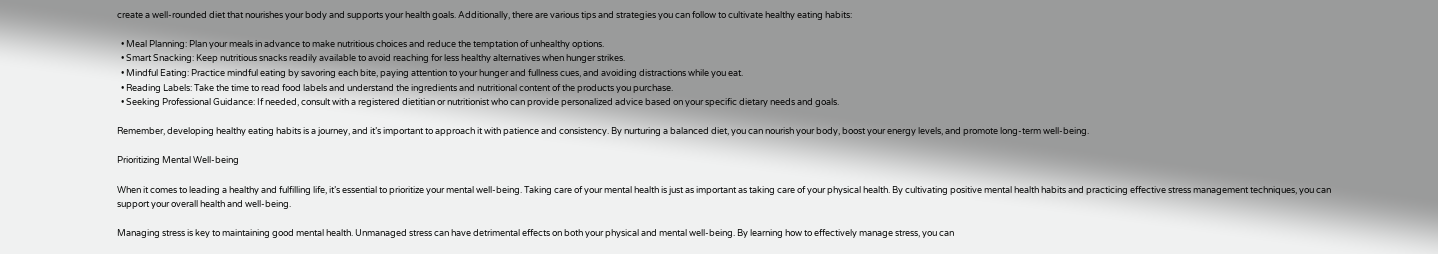create a well-rounded diet that nourishes your body and supports your health goals. Additionally, there are various tips and strategies you can follow to cultivate healthy eating habits:

  • Meal Planning: Plan your meals in advance to make nutritious choices and reduce the temptation of unhealthy options.
  • Smart Snacking: Keep nutritious snacks readily available to avoid reaching for less healthy alternatives when hunger strikes.
  • Mindful Eating: Practice mindful eating by savoring each bite, paying attention to your hunger and fullness cues, and avoiding distractions while you eat.
  • Reading Labels: Take the time to read food labels and understand the ingredients and nutritional content of the products you purchase.
  • Seeking Professional Guidance: If needed, consult with a registered dietitian or nutritionist who can provide personalized advice based on your specific dietary needs and goals.

Remember, developing healthy eating habits is a journey, and it’s important to approach it with patience and consistency. By nurturing a balanced diet, you can nourish your body, boost your energy levels, and promote long-term well-being.

Prioritizing Mental Well-being

When it comes to leading a healthy and fulfilling life, it’s essential to prioritize your mental well-being. Taking care of your mental health is just as important as taking care of your physical health. By cultivating positive mental health habits and practicing effective stress management techniques, you can support your overall health and well-being.

Managing stress is key to maintaining good mental health. Unmanaged stress can have detrimental effects on both your physical and mental well-being. By learning how to effectively manage stress, you can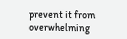prevent it from overwhelming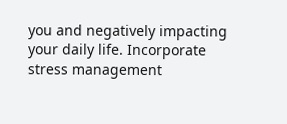you and negatively impacting your daily life. Incorporate stress management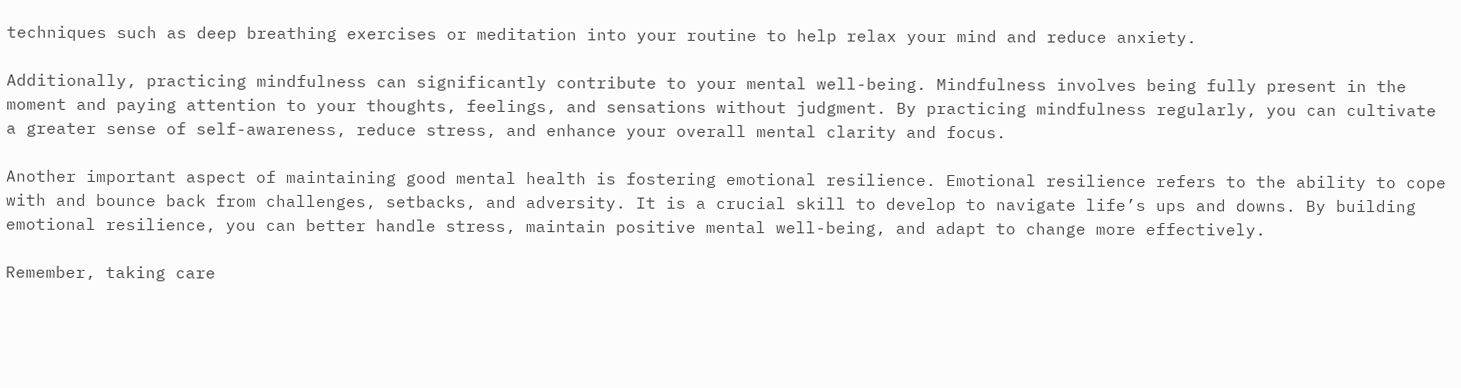techniques such as deep breathing exercises or meditation into your routine to help relax your mind and reduce anxiety.

Additionally, practicing mindfulness can significantly contribute to your mental well-being. Mindfulness involves being fully present in the moment and paying attention to your thoughts, feelings, and sensations without judgment. By practicing mindfulness regularly, you can cultivate a greater sense of self-awareness, reduce stress, and enhance your overall mental clarity and focus.

Another important aspect of maintaining good mental health is fostering emotional resilience. Emotional resilience refers to the ability to cope with and bounce back from challenges, setbacks, and adversity. It is a crucial skill to develop to navigate life’s ups and downs. By building emotional resilience, you can better handle stress, maintain positive mental well-being, and adapt to change more effectively.

Remember, taking care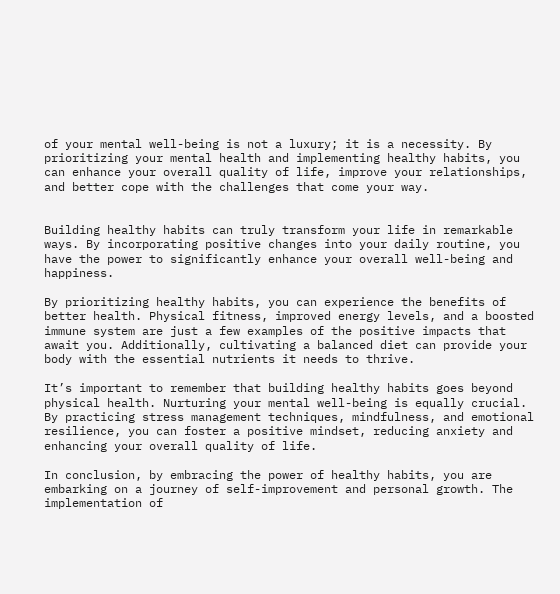of your mental well-being is not a luxury; it is a necessity. By prioritizing your mental health and implementing healthy habits, you can enhance your overall quality of life, improve your relationships, and better cope with the challenges that come your way.


Building healthy habits can truly transform your life in remarkable ways. By incorporating positive changes into your daily routine, you have the power to significantly enhance your overall well-being and happiness.

By prioritizing healthy habits, you can experience the benefits of better health. Physical fitness, improved energy levels, and a boosted immune system are just a few examples of the positive impacts that await you. Additionally, cultivating a balanced diet can provide your body with the essential nutrients it needs to thrive.

It’s important to remember that building healthy habits goes beyond physical health. Nurturing your mental well-being is equally crucial. By practicing stress management techniques, mindfulness, and emotional resilience, you can foster a positive mindset, reducing anxiety and enhancing your overall quality of life.

In conclusion, by embracing the power of healthy habits, you are embarking on a journey of self-improvement and personal growth. The implementation of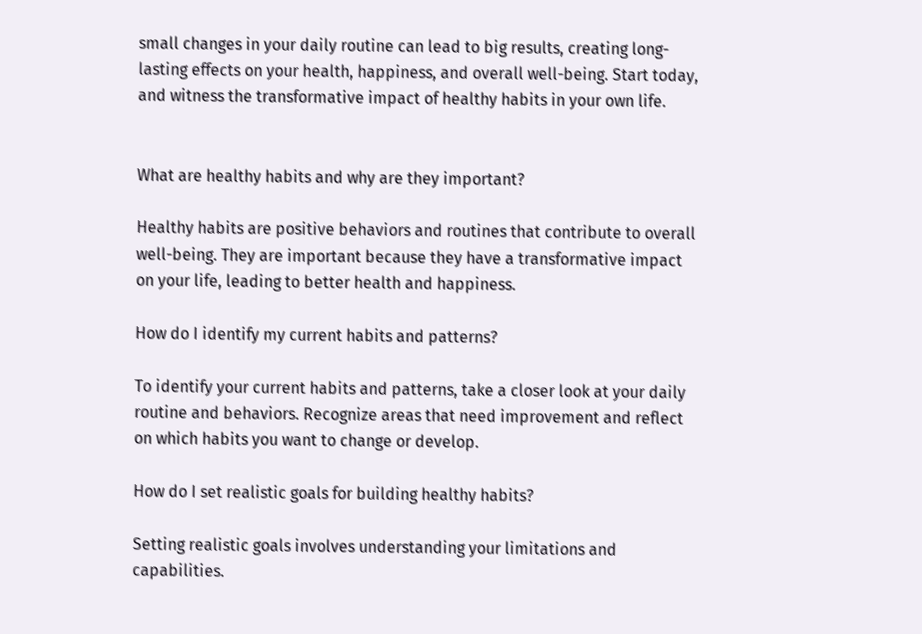small changes in your daily routine can lead to big results, creating long-lasting effects on your health, happiness, and overall well-being. Start today, and witness the transformative impact of healthy habits in your own life.


What are healthy habits and why are they important?

Healthy habits are positive behaviors and routines that contribute to overall well-being. They are important because they have a transformative impact on your life, leading to better health and happiness.

How do I identify my current habits and patterns?

To identify your current habits and patterns, take a closer look at your daily routine and behaviors. Recognize areas that need improvement and reflect on which habits you want to change or develop.

How do I set realistic goals for building healthy habits?

Setting realistic goals involves understanding your limitations and capabilities.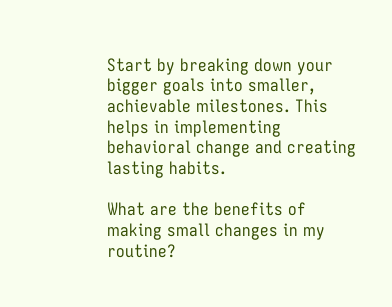Start by breaking down your bigger goals into smaller, achievable milestones. This helps in implementing behavioral change and creating lasting habits.

What are the benefits of making small changes in my routine?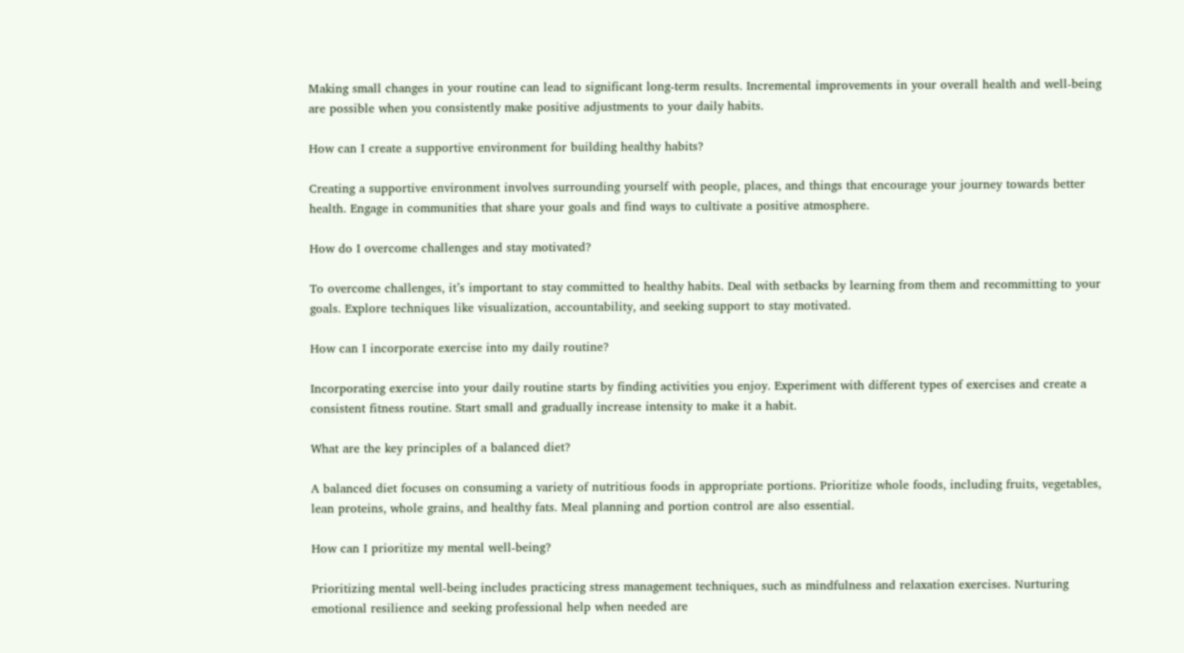Making small changes in your routine can lead to significant long-term results. Incremental improvements in your overall health and well-being are possible when you consistently make positive adjustments to your daily habits.

How can I create a supportive environment for building healthy habits?

Creating a supportive environment involves surrounding yourself with people, places, and things that encourage your journey towards better health. Engage in communities that share your goals and find ways to cultivate a positive atmosphere.

How do I overcome challenges and stay motivated?

To overcome challenges, it’s important to stay committed to healthy habits. Deal with setbacks by learning from them and recommitting to your goals. Explore techniques like visualization, accountability, and seeking support to stay motivated.

How can I incorporate exercise into my daily routine?

Incorporating exercise into your daily routine starts by finding activities you enjoy. Experiment with different types of exercises and create a consistent fitness routine. Start small and gradually increase intensity to make it a habit.

What are the key principles of a balanced diet?

A balanced diet focuses on consuming a variety of nutritious foods in appropriate portions. Prioritize whole foods, including fruits, vegetables, lean proteins, whole grains, and healthy fats. Meal planning and portion control are also essential.

How can I prioritize my mental well-being?

Prioritizing mental well-being includes practicing stress management techniques, such as mindfulness and relaxation exercises. Nurturing emotional resilience and seeking professional help when needed are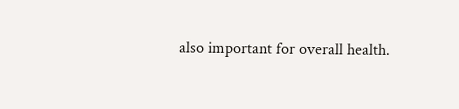also important for overall health.